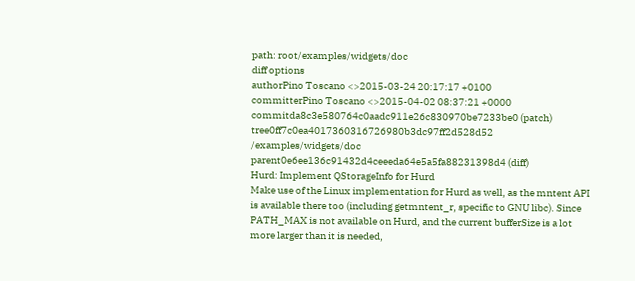path: root/examples/widgets/doc
diff options
authorPino Toscano <>2015-03-24 20:17:17 +0100
committerPino Toscano <>2015-04-02 08:37:21 +0000
commitda8c3e580764c0aadc911e26c830970be7233be0 (patch)
tree0ff7c0ea4017360316726980b3dc97ff2d528d52 /examples/widgets/doc
parent0e6ee136c91432d4ceeeda64e5a5fa88231398d4 (diff)
Hurd: Implement QStorageInfo for Hurd
Make use of the Linux implementation for Hurd as well, as the mntent API is available there too (including getmntent_r, specific to GNU libc). Since PATH_MAX is not available on Hurd, and the current bufferSize is a lot more larger than it is needed,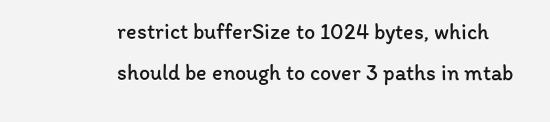restrict bufferSize to 1024 bytes, which should be enough to cover 3 paths in mtab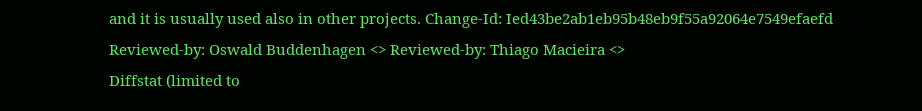and it is usually used also in other projects. Change-Id: Ied43be2ab1eb95b48eb9f55a92064e7549efaefd Reviewed-by: Oswald Buddenhagen <> Reviewed-by: Thiago Macieira <>
Diffstat (limited to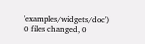'examples/widgets/doc')
0 files changed, 0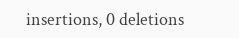insertions, 0 deletions